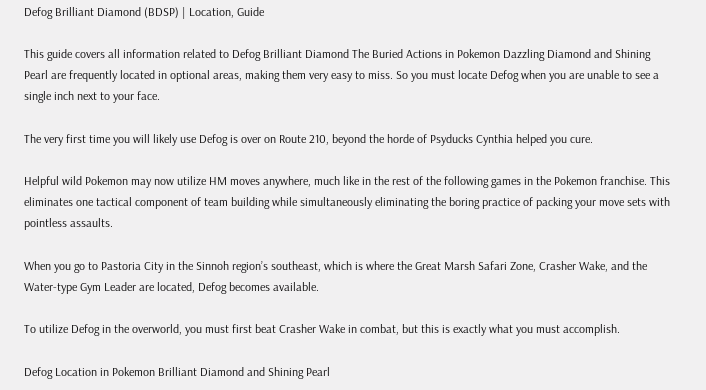Defog Brilliant Diamond (BDSP) | Location, Guide

This guide covers all information related to Defog Brilliant Diamond The Buried Actions in Pokemon Dazzling Diamond and Shining Pearl are frequently located in optional areas, making them very easy to miss. So you must locate Defog when you are unable to see a single inch next to your face.

The very first time you will likely use Defog is over on Route 210, beyond the horde of Psyducks Cynthia helped you cure.

Helpful wild Pokemon may now utilize HM moves anywhere, much like in the rest of the following games in the Pokemon franchise. This eliminates one tactical component of team building while simultaneously eliminating the boring practice of packing your move sets with pointless assaults.

When you go to Pastoria City in the Sinnoh region’s southeast, which is where the Great Marsh Safari Zone, Crasher Wake, and the Water-type Gym Leader are located, Defog becomes available.

To utilize Defog in the overworld, you must first beat Crasher Wake in combat, but this is exactly what you must accomplish.

Defog Location in Pokemon Brilliant Diamond and Shining Pearl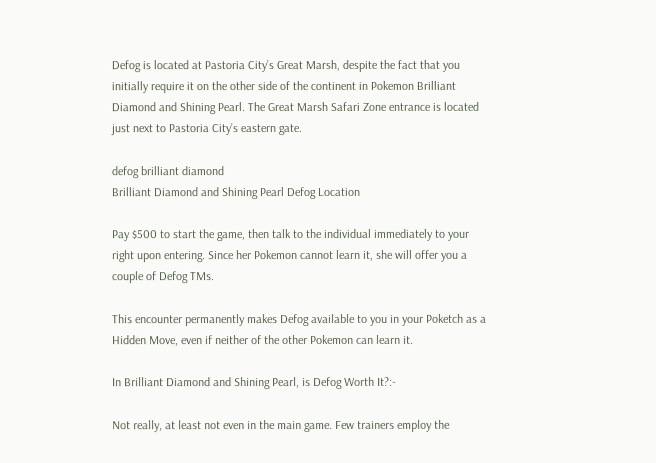Defog is located at Pastoria City’s Great Marsh, despite the fact that you initially require it on the other side of the continent in Pokemon Brilliant Diamond and Shining Pearl. The Great Marsh Safari Zone entrance is located just next to Pastoria City’s eastern gate.

defog brilliant diamond
Brilliant Diamond and Shining Pearl Defog Location

Pay $500 to start the game, then talk to the individual immediately to your right upon entering. Since her Pokemon cannot learn it, she will offer you a couple of Defog TMs.

This encounter permanently makes Defog available to you in your Poketch as a Hidden Move, even if neither of the other Pokemon can learn it.

In Brilliant Diamond and Shining Pearl, is Defog Worth It?:-

Not really, at least not even in the main game. Few trainers employ the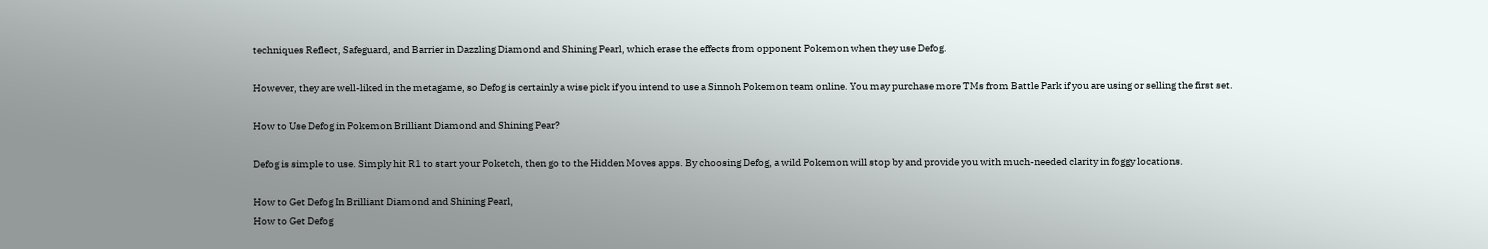techniques Reflect, Safeguard, and Barrier in Dazzling Diamond and Shining Pearl, which erase the effects from opponent Pokemon when they use Defog.

However, they are well-liked in the metagame, so Defog is certainly a wise pick if you intend to use a Sinnoh Pokemon team online. You may purchase more TMs from Battle Park if you are using or selling the first set.

How to Use Defog in Pokemon Brilliant Diamond and Shining Pear?

Defog is simple to use. Simply hit R1 to start your Poketch, then go to the Hidden Moves apps. By choosing Defog, a wild Pokemon will stop by and provide you with much-needed clarity in foggy locations.

How to Get Defog In Brilliant Diamond and Shining Pearl,
How to Get Defog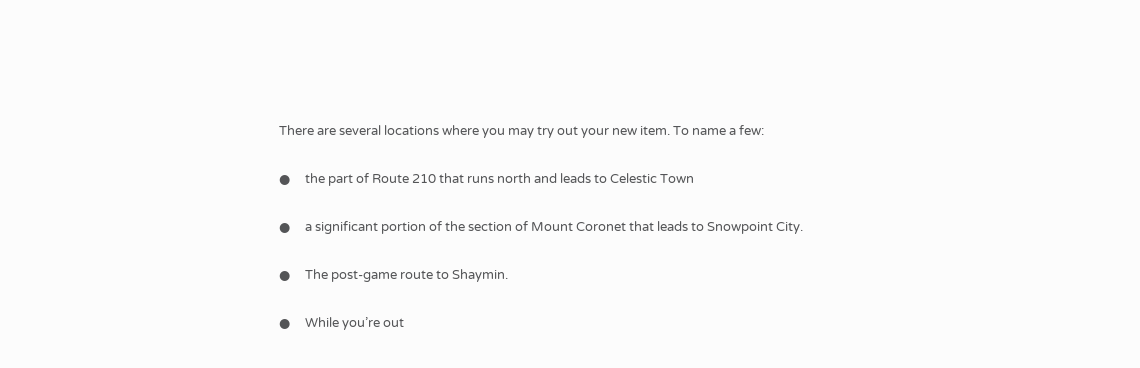There are several locations where you may try out your new item. To name a few:

●     the part of Route 210 that runs north and leads to Celestic Town

●     a significant portion of the section of Mount Coronet that leads to Snowpoint City.

●     The post-game route to Shaymin.

●     While you’re out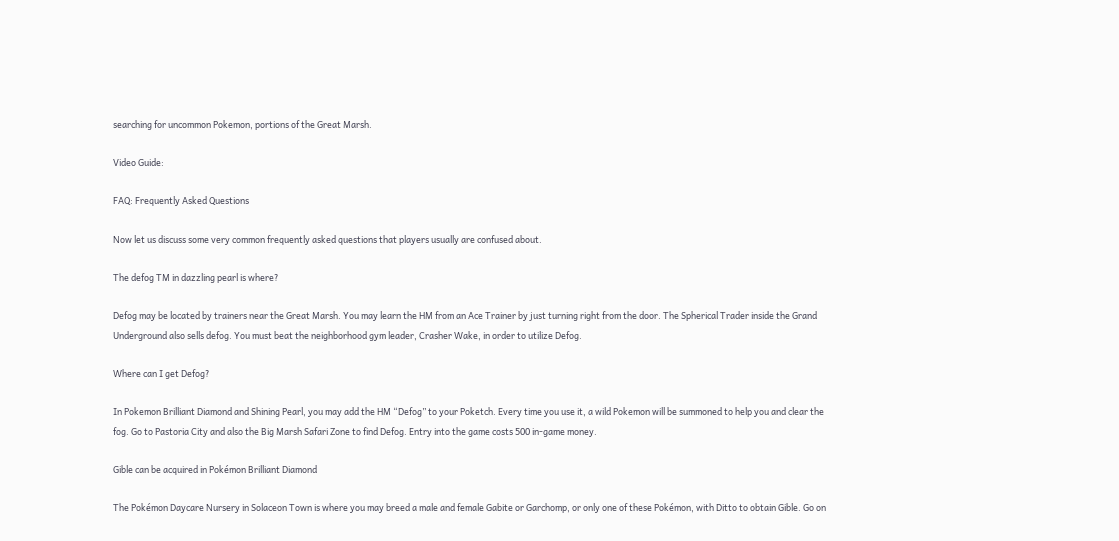searching for uncommon Pokemon, portions of the Great Marsh.

Video Guide:

FAQ: Frequently Asked Questions

Now let us discuss some very common frequently asked questions that players usually are confused about.

The defog TM in dazzling pearl is where?

Defog may be located by trainers near the Great Marsh. You may learn the HM from an Ace Trainer by just turning right from the door. The Spherical Trader inside the Grand Underground also sells defog. You must beat the neighborhood gym leader, Crasher Wake, in order to utilize Defog.

Where can I get Defog?

In Pokemon Brilliant Diamond and Shining Pearl, you may add the HM “Defog” to your Poketch. Every time you use it, a wild Pokemon will be summoned to help you and clear the fog. Go to Pastoria City and also the Big Marsh Safari Zone to find Defog. Entry into the game costs 500 in-game money.

Gible can be acquired in Pokémon Brilliant Diamond

The Pokémon Daycare Nursery in Solaceon Town is where you may breed a male and female Gabite or Garchomp, or only one of these Pokémon, with Ditto to obtain Gible. Go on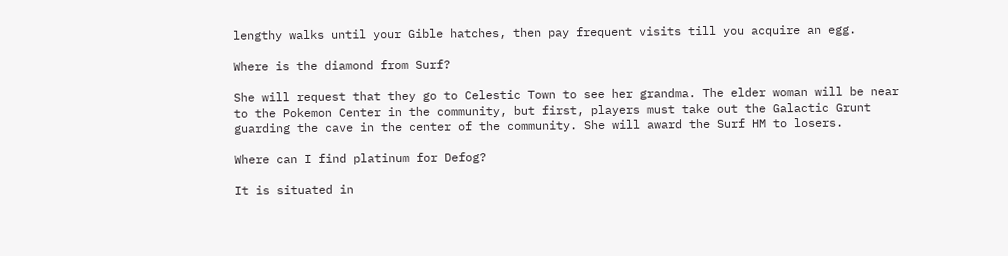lengthy walks until your Gible hatches, then pay frequent visits till you acquire an egg.

Where is the diamond from Surf?

She will request that they go to Celestic Town to see her grandma. The elder woman will be near to the Pokemon Center in the community, but first, players must take out the Galactic Grunt guarding the cave in the center of the community. She will award the Surf HM to losers.

Where can I find platinum for Defog?

It is situated in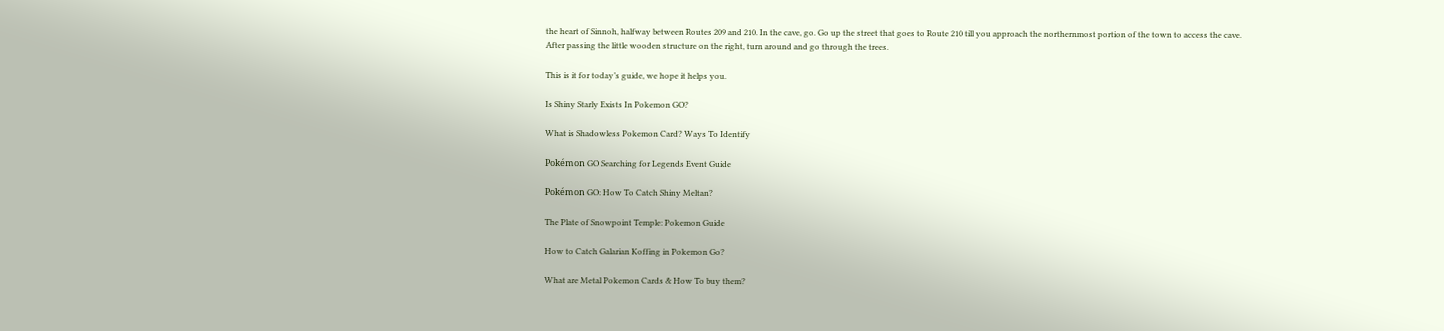the heart of Sinnoh, halfway between Routes 209 and 210. In the cave, go. Go up the street that goes to Route 210 till you approach the northernmost portion of the town to access the cave. After passing the little wooden structure on the right, turn around and go through the trees.

This is it for today’s guide, we hope it helps you.

Is Shiny Starly Exists In Pokemon GO?

What is Shadowless Pokemon Card? Ways To Identify

Pokémon GO Searching for Legends Event Guide

Pokémon GO: How To Catch Shiny Meltan?

The Plate of Snowpoint Temple: Pokemon Guide

How to Catch Galarian Koffing in Pokemon Go?

What are Metal Pokemon Cards & How To buy them?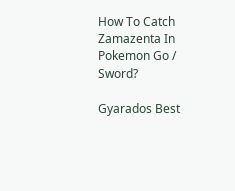How To Catch Zamazenta In Pokemon Go / Sword?

Gyarados Best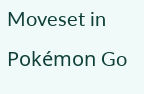Moveset in Pokémon Go